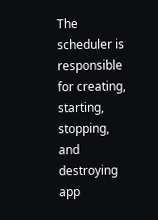The scheduler is responsible for creating, starting, stopping, and destroying app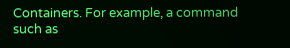Containers. For example, a command such as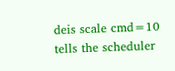deis scale cmd=10 tells the scheduler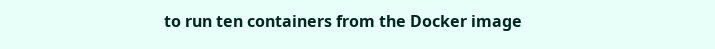to run ten containers from the Docker image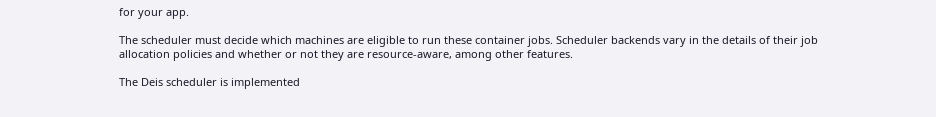for your app.

The scheduler must decide which machines are eligible to run these container jobs. Scheduler backends vary in the details of their job allocation policies and whether or not they are resource-aware, among other features.

The Deis scheduler is implemented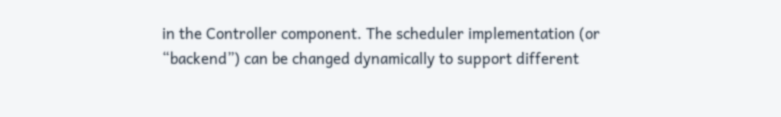in the Controller component. The scheduler implementation (or “backend”) can be changed dynamically to support different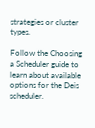strategies or cluster types.

Follow the Choosing a Scheduler guide to learn about available options for the Deis scheduler.